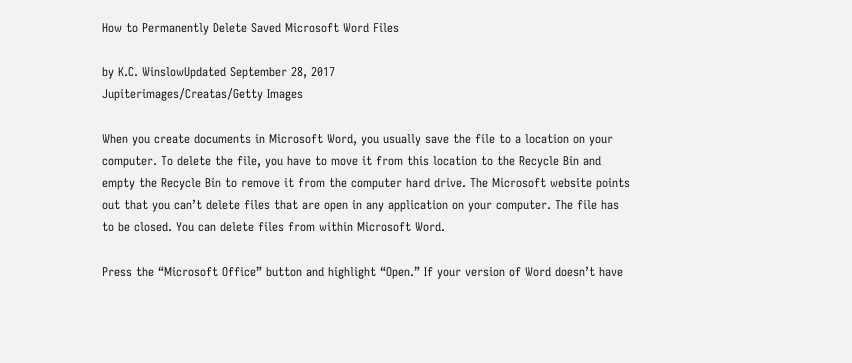How to Permanently Delete Saved Microsoft Word Files

by K.C. WinslowUpdated September 28, 2017
Jupiterimages/Creatas/Getty Images

When you create documents in Microsoft Word, you usually save the file to a location on your computer. To delete the file, you have to move it from this location to the Recycle Bin and empty the Recycle Bin to remove it from the computer hard drive. The Microsoft website points out that you can’t delete files that are open in any application on your computer. The file has to be closed. You can delete files from within Microsoft Word.

Press the “Microsoft Office” button and highlight “Open.” If your version of Word doesn’t have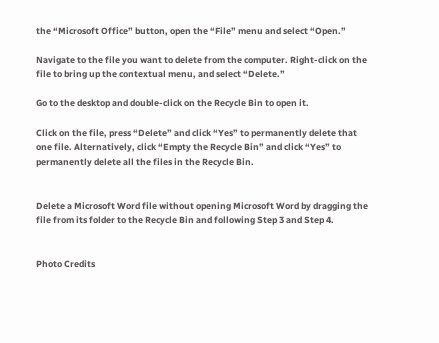the “Microsoft Office” button, open the “File” menu and select “Open.”

Navigate to the file you want to delete from the computer. Right-click on the file to bring up the contextual menu, and select “Delete.”

Go to the desktop and double-click on the Recycle Bin to open it.

Click on the file, press “Delete” and click “Yes” to permanently delete that one file. Alternatively, click “Empty the Recycle Bin” and click “Yes” to permanently delete all the files in the Recycle Bin.


Delete a Microsoft Word file without opening Microsoft Word by dragging the file from its folder to the Recycle Bin and following Step 3 and Step 4.


Photo Credits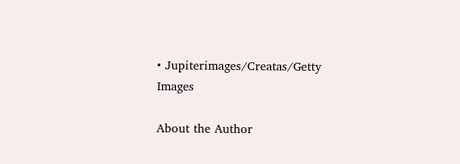• Jupiterimages/Creatas/Getty Images

About the Author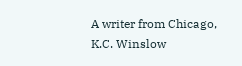A writer from Chicago, K.C. Winslow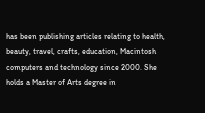has been publishing articles relating to health, beauty, travel, crafts, education, Macintosh computers and technology since 2000. She holds a Master of Arts degree in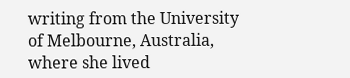writing from the University of Melbourne, Australia, where she lived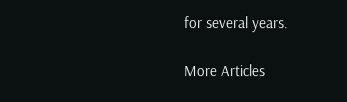for several years.

More Articles